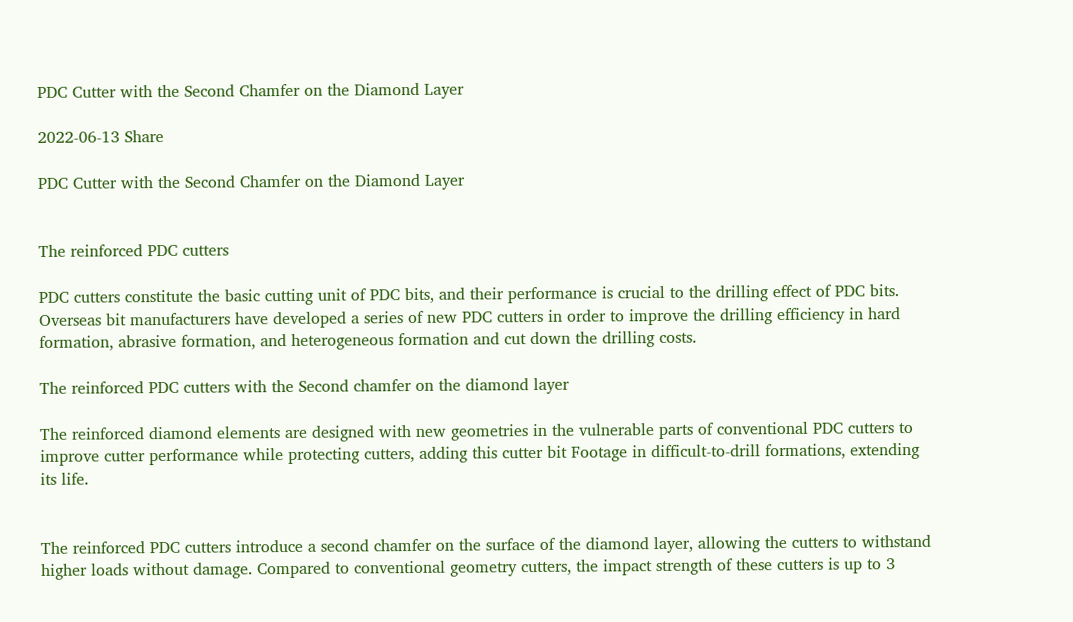PDC Cutter with the Second Chamfer on the Diamond Layer

2022-06-13 Share

PDC Cutter with the Second Chamfer on the Diamond Layer


The reinforced PDC cutters

PDC cutters constitute the basic cutting unit of PDC bits, and their performance is crucial to the drilling effect of PDC bits. Overseas bit manufacturers have developed a series of new PDC cutters in order to improve the drilling efficiency in hard formation, abrasive formation, and heterogeneous formation and cut down the drilling costs.

The reinforced PDC cutters with the Second chamfer on the diamond layer

The reinforced diamond elements are designed with new geometries in the vulnerable parts of conventional PDC cutters to improve cutter performance while protecting cutters, adding this cutter bit Footage in difficult-to-drill formations, extending its life.


The reinforced PDC cutters introduce a second chamfer on the surface of the diamond layer, allowing the cutters to withstand higher loads without damage. Compared to conventional geometry cutters, the impact strength of these cutters is up to 3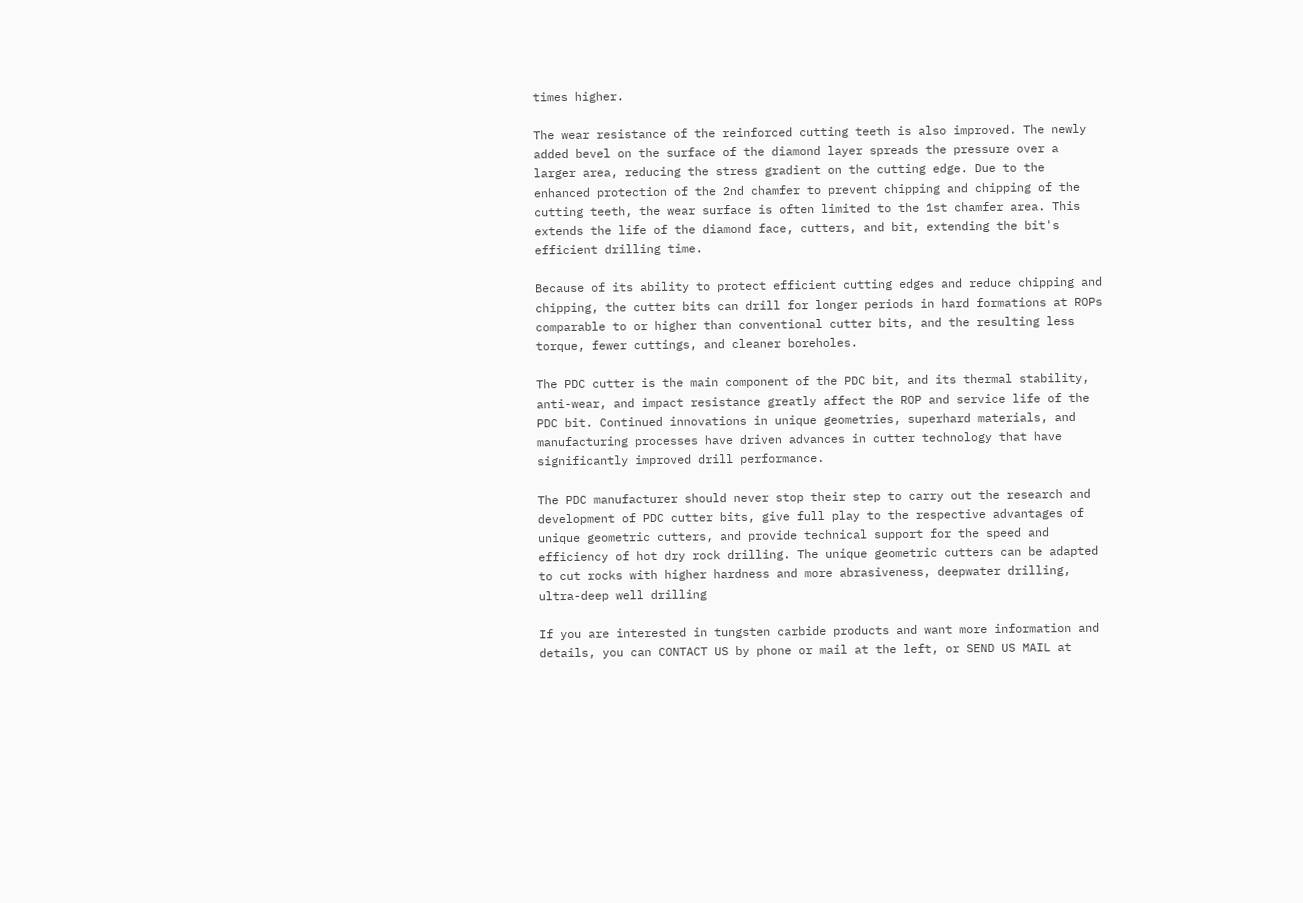times higher.

The wear resistance of the reinforced cutting teeth is also improved. The newly added bevel on the surface of the diamond layer spreads the pressure over a larger area, reducing the stress gradient on the cutting edge. Due to the enhanced protection of the 2nd chamfer to prevent chipping and chipping of the cutting teeth, the wear surface is often limited to the 1st chamfer area. This extends the life of the diamond face, cutters, and bit, extending the bit's efficient drilling time.

Because of its ability to protect efficient cutting edges and reduce chipping and chipping, the cutter bits can drill for longer periods in hard formations at ROPs comparable to or higher than conventional cutter bits, and the resulting less torque, fewer cuttings, and cleaner boreholes.

The PDC cutter is the main component of the PDC bit, and its thermal stability, anti-wear, and impact resistance greatly affect the ROP and service life of the PDC bit. Continued innovations in unique geometries, superhard materials, and manufacturing processes have driven advances in cutter technology that have significantly improved drill performance.

The PDC manufacturer should never stop their step to carry out the research and development of PDC cutter bits, give full play to the respective advantages of unique geometric cutters, and provide technical support for the speed and efficiency of hot dry rock drilling. The unique geometric cutters can be adapted to cut rocks with higher hardness and more abrasiveness, deepwater drilling, ultra-deep well drilling

If you are interested in tungsten carbide products and want more information and details, you can CONTACT US by phone or mail at the left, or SEND US MAIL at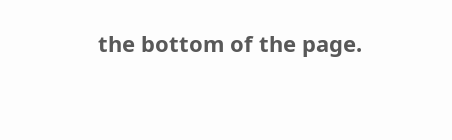the bottom of the page.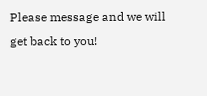Please message and we will get back to you!